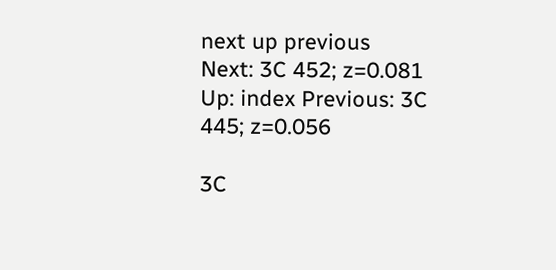next up previous
Next: 3C 452; z=0.081 Up: index Previous: 3C 445; z=0.056

3C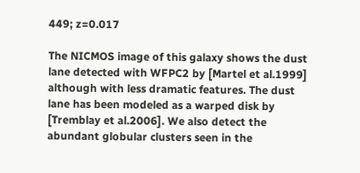449; z=0.017

The NICMOS image of this galaxy shows the dust lane detected with WFPC2 by [Martel et al.1999] although with less dramatic features. The dust lane has been modeled as a warped disk by [Tremblay et al.2006]. We also detect the abundant globular clusters seen in the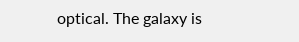optical. The galaxy is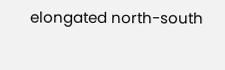elongated north-south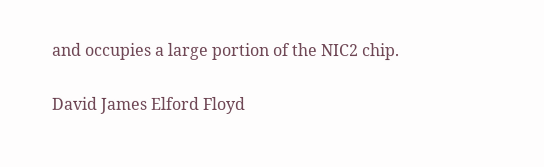and occupies a large portion of the NIC2 chip.

David James Elford Floyd